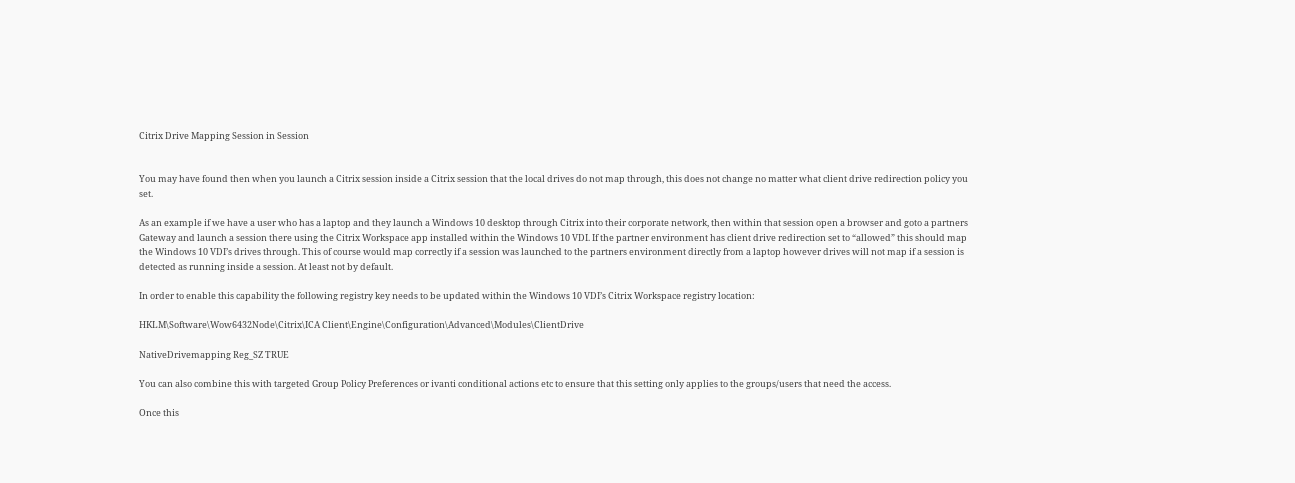Citrix Drive Mapping Session in Session


You may have found then when you launch a Citrix session inside a Citrix session that the local drives do not map through, this does not change no matter what client drive redirection policy you set.

As an example if we have a user who has a laptop and they launch a Windows 10 desktop through Citrix into their corporate network, then within that session open a browser and goto a partners Gateway and launch a session there using the Citrix Workspace app installed within the Windows 10 VDI. If the partner environment has client drive redirection set to “allowed” this should map the Windows 10 VDI’s drives through. This of course would map correctly if a session was launched to the partners environment directly from a laptop however drives will not map if a session is detected as running inside a session. At least not by default.

In order to enable this capability the following registry key needs to be updated within the Windows 10 VDI’s Citrix Workspace registry location:

HKLM\Software\Wow6432Node\Citrix\ICA Client\Engine\Configuration\Advanced\Modules\ClientDrive

NativeDrivemapping Reg_SZ TRUE

You can also combine this with targeted Group Policy Preferences or ivanti conditional actions etc to ensure that this setting only applies to the groups/users that need the access.

Once this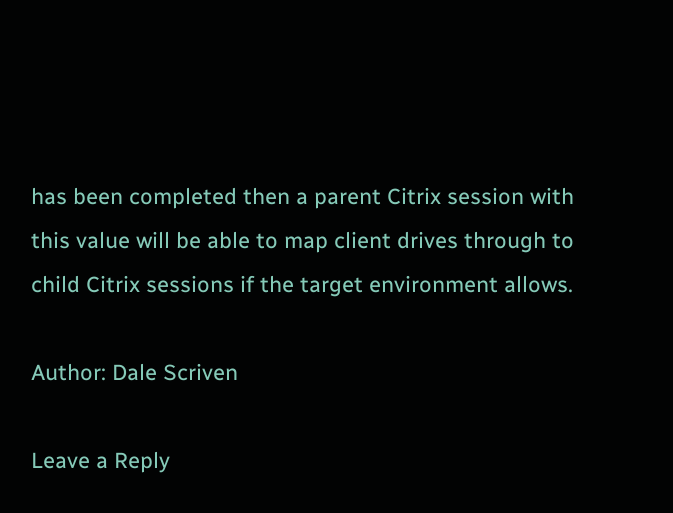has been completed then a parent Citrix session with this value will be able to map client drives through to child Citrix sessions if the target environment allows.

Author: Dale Scriven

Leave a Reply